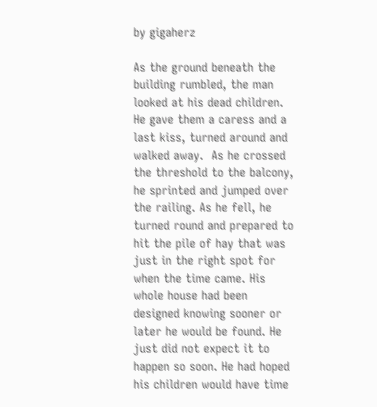by gigaherz

As the ground beneath the building rumbled, the man looked at his dead children. He gave them a caress and a last kiss, turned around and walked away.  As he crossed the threshold to the balcony, he sprinted and jumped over the railing. As he fell, he turned round and prepared to hit the pile of hay that was just in the right spot for when the time came. His whole house had been designed knowing sooner or later he would be found. He just did not expect it to happen so soon. He had hoped his children would have time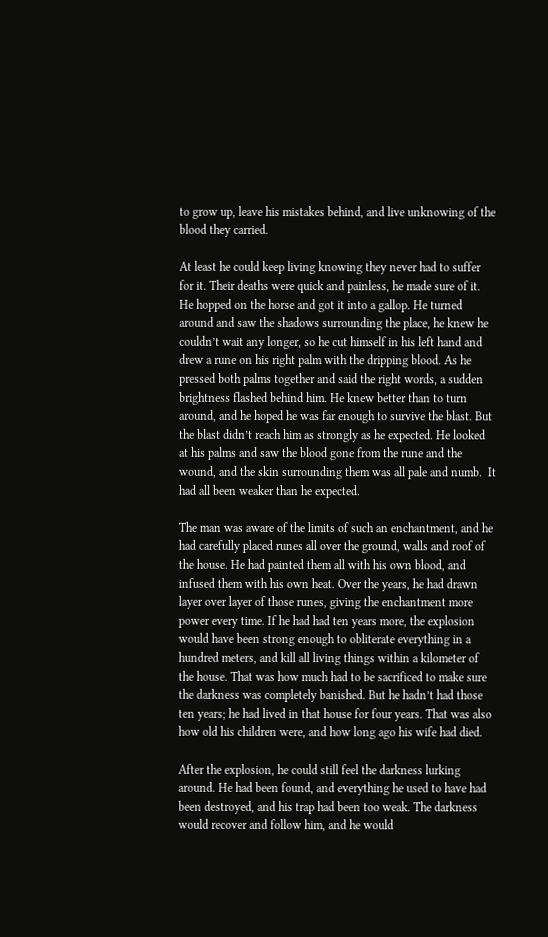to grow up, leave his mistakes behind, and live unknowing of the blood they carried.

At least he could keep living knowing they never had to suffer for it. Their deaths were quick and painless, he made sure of it. He hopped on the horse and got it into a gallop. He turned around and saw the shadows surrounding the place, he knew he couldn’t wait any longer, so he cut himself in his left hand and drew a rune on his right palm with the dripping blood. As he pressed both palms together and said the right words, a sudden brightness flashed behind him. He knew better than to turn around, and he hoped he was far enough to survive the blast. But the blast didn’t reach him as strongly as he expected. He looked at his palms and saw the blood gone from the rune and the wound, and the skin surrounding them was all pale and numb.  It had all been weaker than he expected.

The man was aware of the limits of such an enchantment, and he had carefully placed runes all over the ground, walls and roof of the house. He had painted them all with his own blood, and infused them with his own heat. Over the years, he had drawn layer over layer of those runes, giving the enchantment more power every time. If he had had ten years more, the explosion would have been strong enough to obliterate everything in a hundred meters, and kill all living things within a kilometer of the house. That was how much had to be sacrificed to make sure the darkness was completely banished. But he hadn’t had those ten years; he had lived in that house for four years. That was also how old his children were, and how long ago his wife had died.

After the explosion, he could still feel the darkness lurking around. He had been found, and everything he used to have had been destroyed, and his trap had been too weak. The darkness would recover and follow him, and he would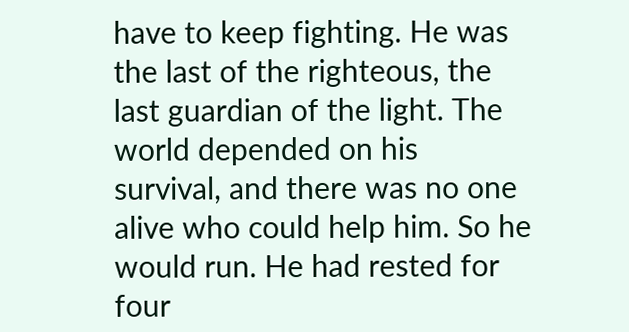have to keep fighting. He was the last of the righteous, the last guardian of the light. The world depended on his survival, and there was no one alive who could help him. So he would run. He had rested for four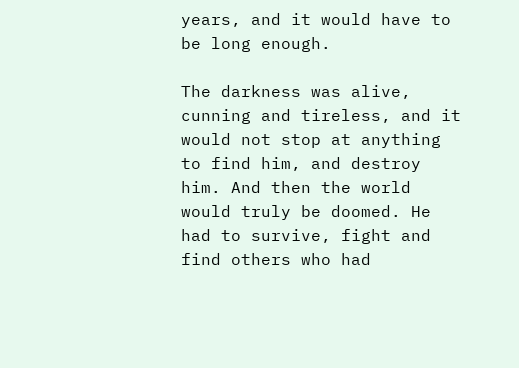years, and it would have to be long enough.

The darkness was alive, cunning and tireless, and it would not stop at anything to find him, and destroy him. And then the world would truly be doomed. He had to survive, fight and find others who had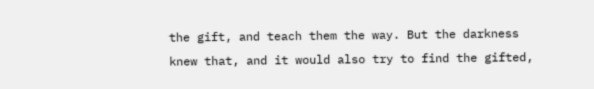the gift, and teach them the way. But the darkness knew that, and it would also try to find the gifted,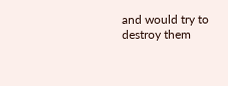and would try to destroy them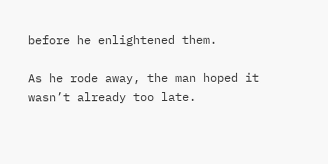before he enlightened them.

As he rode away, the man hoped it wasn’t already too late.